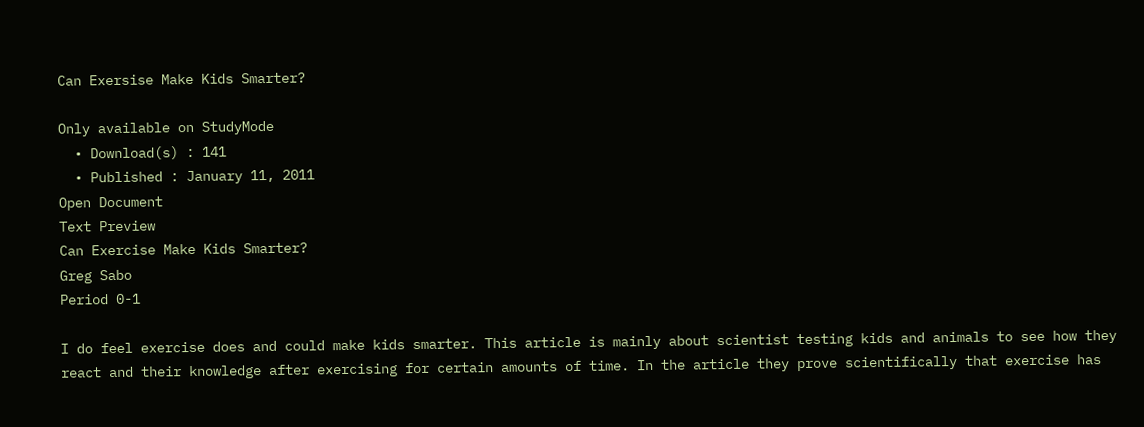Can Exersise Make Kids Smarter?

Only available on StudyMode
  • Download(s) : 141
  • Published : January 11, 2011
Open Document
Text Preview
Can Exercise Make Kids Smarter?
Greg Sabo
Period 0-1

I do feel exercise does and could make kids smarter. This article is mainly about scientist testing kids and animals to see how they react and their knowledge after exercising for certain amounts of time. In the article they prove scientifically that exercise has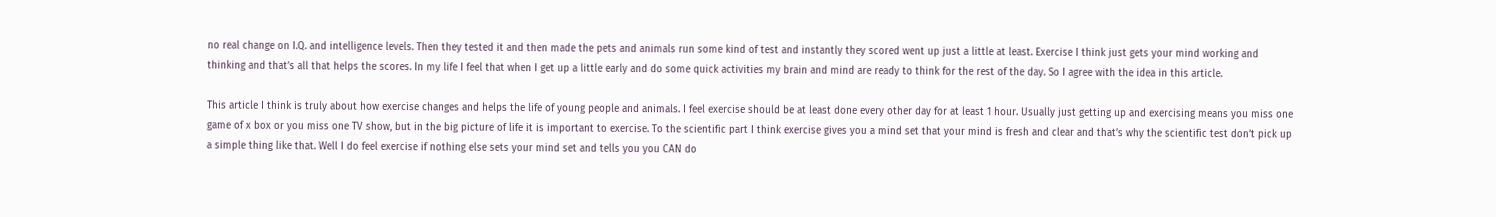no real change on I.Q. and intelligence levels. Then they tested it and then made the pets and animals run some kind of test and instantly they scored went up just a little at least. Exercise I think just gets your mind working and thinking and that’s all that helps the scores. In my life I feel that when I get up a little early and do some quick activities my brain and mind are ready to think for the rest of the day. So I agree with the idea in this article.

This article I think is truly about how exercise changes and helps the life of young people and animals. I feel exercise should be at least done every other day for at least 1 hour. Usually just getting up and exercising means you miss one game of x box or you miss one TV show, but in the big picture of life it is important to exercise. To the scientific part I think exercise gives you a mind set that your mind is fresh and clear and that’s why the scientific test don’t pick up a simple thing like that. Well I do feel exercise if nothing else sets your mind set and tells you you CAN do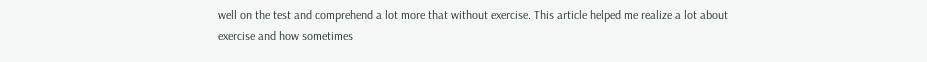well on the test and comprehend a lot more that without exercise. This article helped me realize a lot about exercise and how sometimes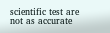scientific test are not as accurate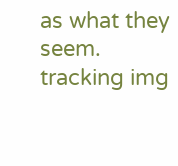as what they seem.
tracking img